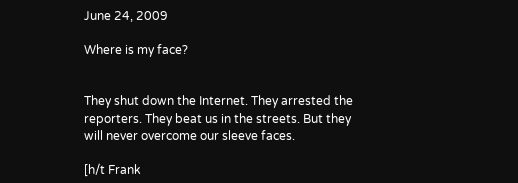June 24, 2009

Where is my face?


They shut down the Internet. They arrested the reporters. They beat us in the streets. But they will never overcome our sleeve faces.

[h/t Frank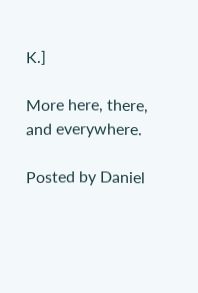K.]

More here, there, and everywhere.

Posted by Daniel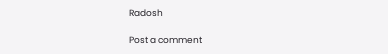Radosh

Post a comment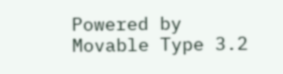Powered by
Movable Type 3.2